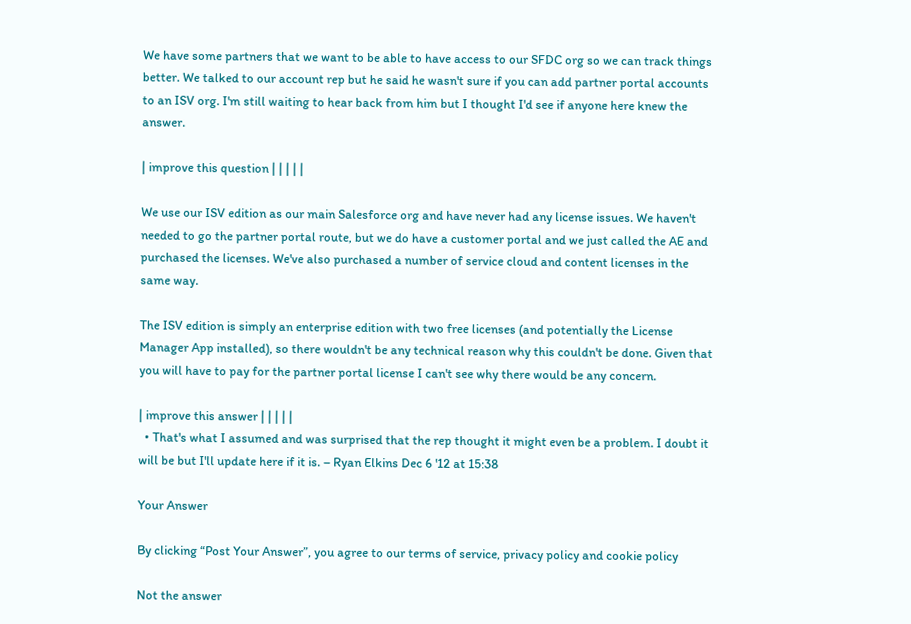We have some partners that we want to be able to have access to our SFDC org so we can track things better. We talked to our account rep but he said he wasn't sure if you can add partner portal accounts to an ISV org. I'm still waiting to hear back from him but I thought I'd see if anyone here knew the answer.

| improve this question | | | | |

We use our ISV edition as our main Salesforce org and have never had any license issues. We haven't needed to go the partner portal route, but we do have a customer portal and we just called the AE and purchased the licenses. We've also purchased a number of service cloud and content licenses in the same way.

The ISV edition is simply an enterprise edition with two free licenses (and potentially the License Manager App installed), so there wouldn't be any technical reason why this couldn't be done. Given that you will have to pay for the partner portal license I can't see why there would be any concern.

| improve this answer | | | | |
  • That's what I assumed and was surprised that the rep thought it might even be a problem. I doubt it will be but I'll update here if it is. – Ryan Elkins Dec 6 '12 at 15:38

Your Answer

By clicking “Post Your Answer”, you agree to our terms of service, privacy policy and cookie policy

Not the answer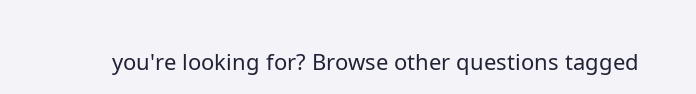you're looking for? Browse other questions tagged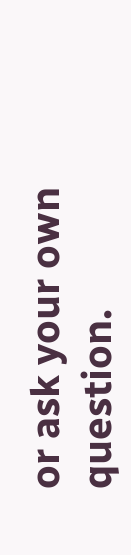or ask your own question.